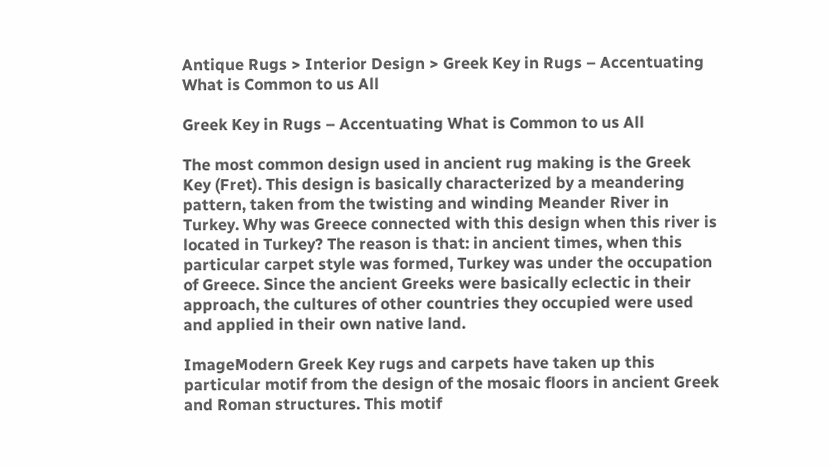Antique Rugs > Interior Design > Greek Key in Rugs – Accentuating What is Common to us All

Greek Key in Rugs – Accentuating What is Common to us All

The most common design used in ancient rug making is the Greek Key (Fret). This design is basically characterized by a meandering pattern, taken from the twisting and winding Meander River in Turkey. Why was Greece connected with this design when this river is located in Turkey? The reason is that: in ancient times, when this particular carpet style was formed, Turkey was under the occupation of Greece. Since the ancient Greeks were basically eclectic in their approach, the cultures of other countries they occupied were used and applied in their own native land.

ImageModern Greek Key rugs and carpets have taken up this particular motif from the design of the mosaic floors in ancient Greek and Roman structures. This motif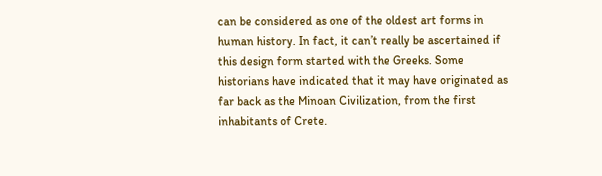can be considered as one of the oldest art forms in human history. In fact, it can’t really be ascertained if this design form started with the Greeks. Some historians have indicated that it may have originated as far back as the Minoan Civilization, from the first inhabitants of Crete.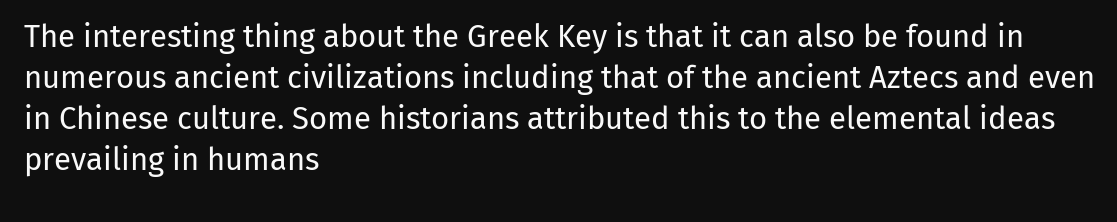The interesting thing about the Greek Key is that it can also be found in numerous ancient civilizations including that of the ancient Aztecs and even in Chinese culture. Some historians attributed this to the elemental ideas prevailing in humans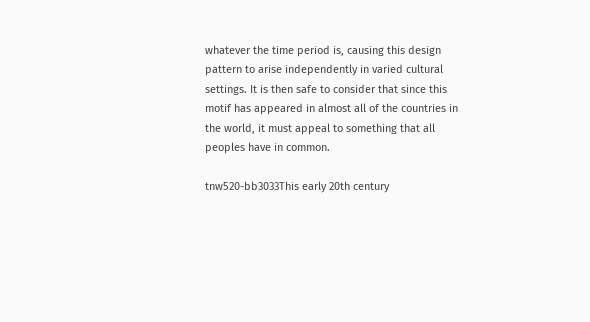whatever the time period is, causing this design pattern to arise independently in varied cultural settings. It is then safe to consider that since this motif has appeared in almost all of the countries in the world, it must appeal to something that all peoples have in common.

tnw520-bb3033This early 20th century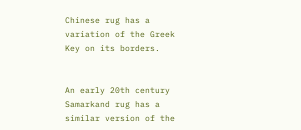Chinese rug has a variation of the Greek Key on its borders.


An early 20th century Samarkand rug has a similar version of the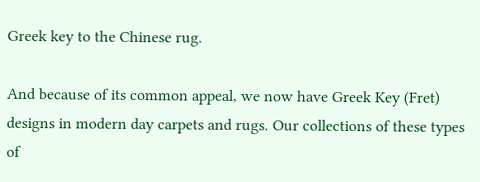Greek key to the Chinese rug.

And because of its common appeal, we now have Greek Key (Fret) designs in modern day carpets and rugs. Our collections of these types of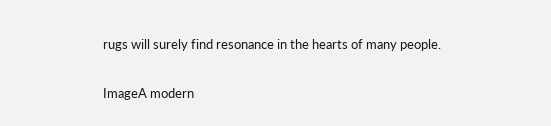rugs will surely find resonance in the hearts of many people.

ImageA modern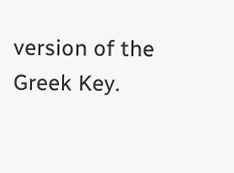version of the Greek Key.